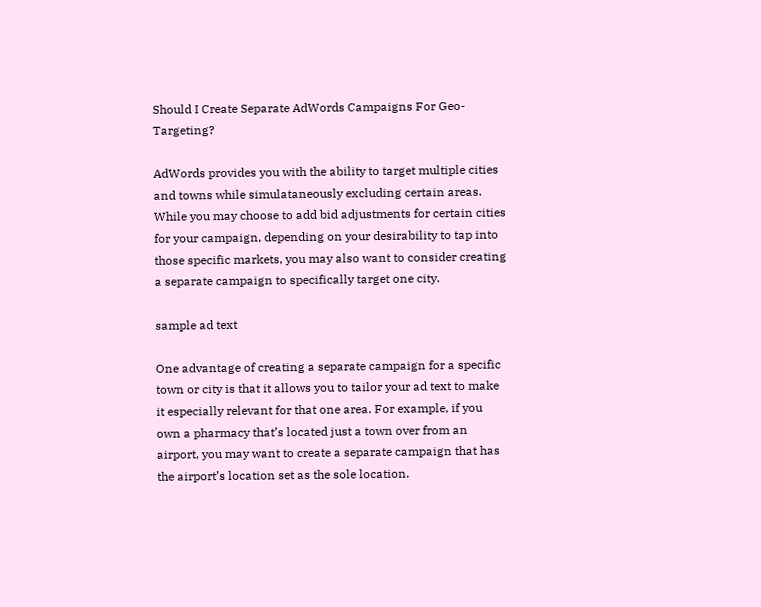Should I Create Separate AdWords Campaigns For Geo-Targeting?

AdWords provides you with the ability to target multiple cities and towns while simulataneously excluding certain areas. While you may choose to add bid adjustments for certain cities for your campaign, depending on your desirability to tap into those specific markets, you may also want to consider creating a separate campaign to specifically target one city.

sample ad text

One advantage of creating a separate campaign for a specific town or city is that it allows you to tailor your ad text to make it especially relevant for that one area. For example, if you own a pharmacy that’s located just a town over from an airport, you may want to create a separate campaign that has the airport’s location set as the sole location.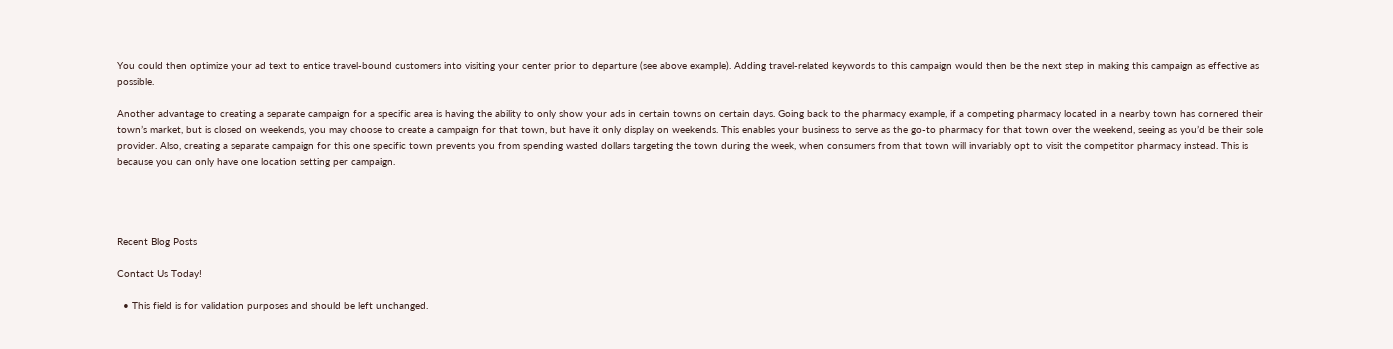You could then optimize your ad text to entice travel-bound customers into visiting your center prior to departure (see above example). Adding travel-related keywords to this campaign would then be the next step in making this campaign as effective as possible.

Another advantage to creating a separate campaign for a specific area is having the ability to only show your ads in certain towns on certain days. Going back to the pharmacy example, if a competing pharmacy located in a nearby town has cornered their town’s market, but is closed on weekends, you may choose to create a campaign for that town, but have it only display on weekends. This enables your business to serve as the go-to pharmacy for that town over the weekend, seeing as you’d be their sole provider. Also, creating a separate campaign for this one specific town prevents you from spending wasted dollars targeting the town during the week, when consumers from that town will invariably opt to visit the competitor pharmacy instead. This is because you can only have one location setting per campaign.




Recent Blog Posts

Contact Us Today!

  • This field is for validation purposes and should be left unchanged.